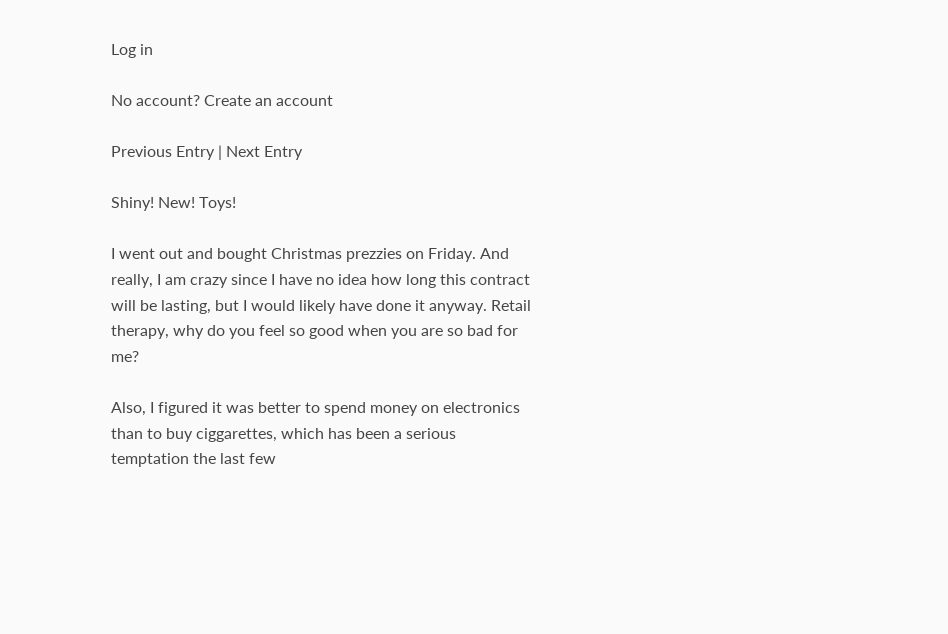Log in

No account? Create an account

Previous Entry | Next Entry

Shiny! New! Toys!

I went out and bought Christmas prezzies on Friday. And really, I am crazy since I have no idea how long this contract will be lasting, but I would likely have done it anyway. Retail therapy, why do you feel so good when you are so bad for me?

Also, I figured it was better to spend money on electronics than to buy ciggarettes, which has been a serious temptation the last few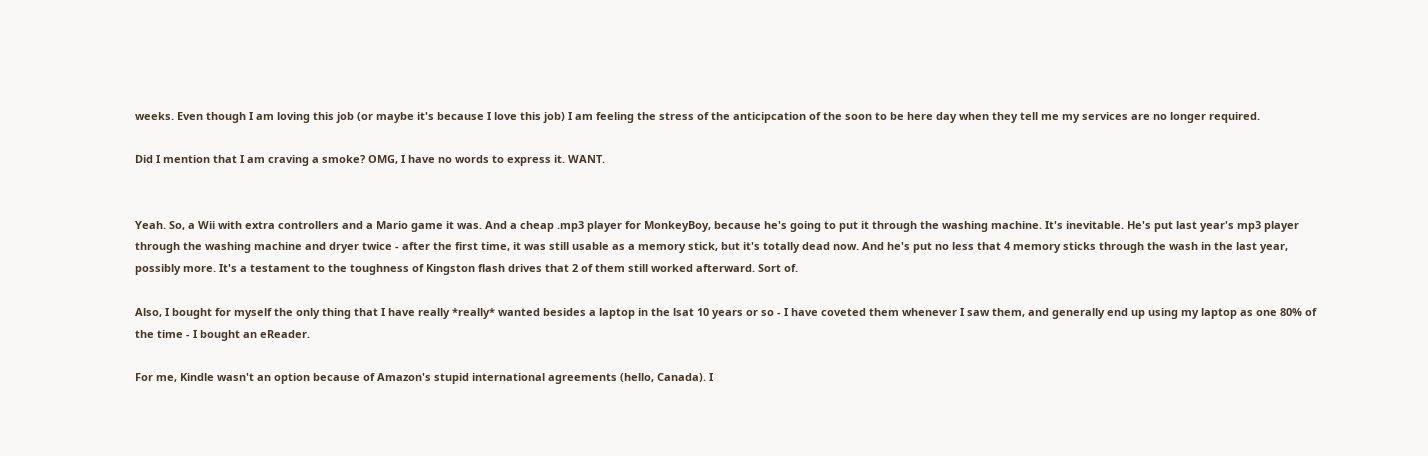weeks. Even though I am loving this job (or maybe it's because I love this job) I am feeling the stress of the anticipcation of the soon to be here day when they tell me my services are no longer required.

Did I mention that I am craving a smoke? OMG, I have no words to express it. WANT.


Yeah. So, a Wii with extra controllers and a Mario game it was. And a cheap .mp3 player for MonkeyBoy, because he's going to put it through the washing machine. It's inevitable. He's put last year's mp3 player through the washing machine and dryer twice - after the first time, it was still usable as a memory stick, but it's totally dead now. And he's put no less that 4 memory sticks through the wash in the last year, possibly more. It's a testament to the toughness of Kingston flash drives that 2 of them still worked afterward. Sort of.

Also, I bought for myself the only thing that I have really *really* wanted besides a laptop in the lsat 10 years or so - I have coveted them whenever I saw them, and generally end up using my laptop as one 80% of the time - I bought an eReader.

For me, Kindle wasn't an option because of Amazon's stupid international agreements (hello, Canada). I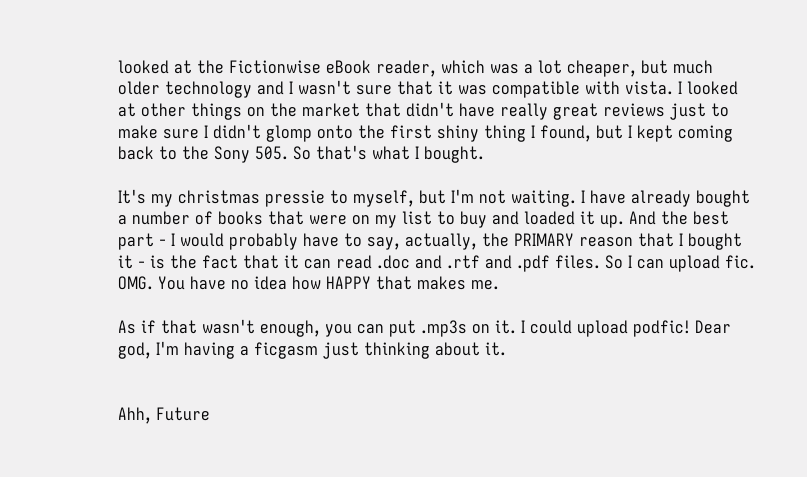looked at the Fictionwise eBook reader, which was a lot cheaper, but much older technology and I wasn't sure that it was compatible with vista. I looked at other things on the market that didn't have really great reviews just to make sure I didn't glomp onto the first shiny thing I found, but I kept coming back to the Sony 505. So that's what I bought.

It's my christmas pressie to myself, but I'm not waiting. I have already bought a number of books that were on my list to buy and loaded it up. And the best part - I would probably have to say, actually, the PRIMARY reason that I bought it - is the fact that it can read .doc and .rtf and .pdf files. So I can upload fic. OMG. You have no idea how HAPPY that makes me.

As if that wasn't enough, you can put .mp3s on it. I could upload podfic! Dear god, I'm having a ficgasm just thinking about it.


Ahh, Future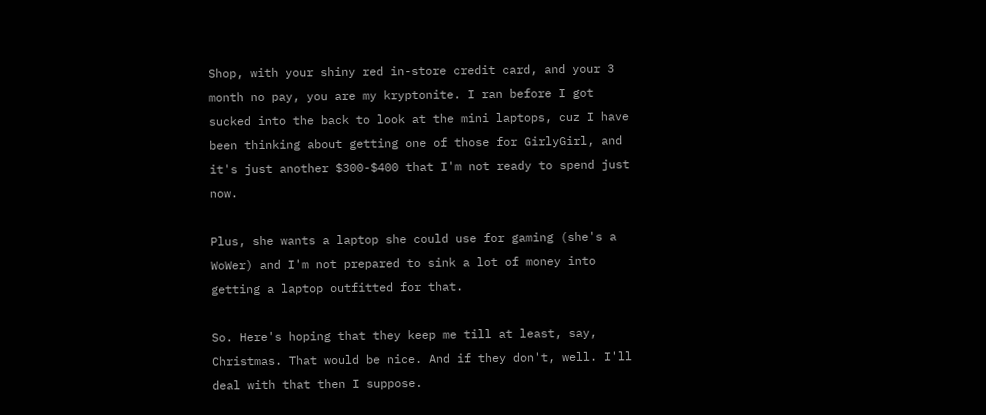Shop, with your shiny red in-store credit card, and your 3 month no pay, you are my kryptonite. I ran before I got sucked into the back to look at the mini laptops, cuz I have been thinking about getting one of those for GirlyGirl, and it's just another $300-$400 that I'm not ready to spend just now.

Plus, she wants a laptop she could use for gaming (she's a WoWer) and I'm not prepared to sink a lot of money into getting a laptop outfitted for that.

So. Here's hoping that they keep me till at least, say, Christmas. That would be nice. And if they don't, well. I'll deal with that then I suppose.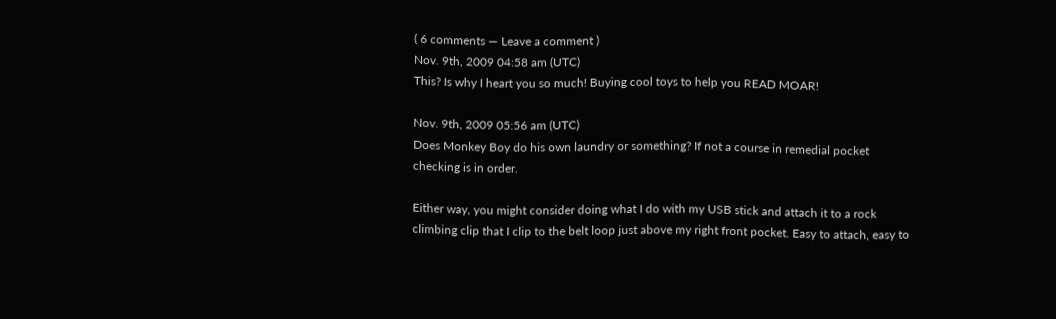( 6 comments — Leave a comment )
Nov. 9th, 2009 04:58 am (UTC)
This? Is why I heart you so much! Buying cool toys to help you READ MOAR!

Nov. 9th, 2009 05:56 am (UTC)
Does Monkey Boy do his own laundry or something? If not a course in remedial pocket checking is in order.

Either way, you might consider doing what I do with my USB stick and attach it to a rock climbing clip that I clip to the belt loop just above my right front pocket. Easy to attach, easy to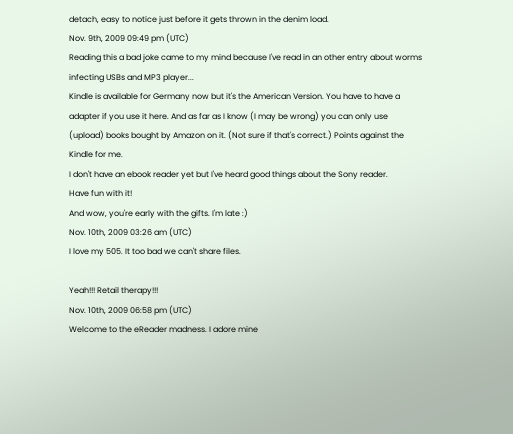detach, easy to notice just before it gets thrown in the denim load.
Nov. 9th, 2009 09:49 pm (UTC)
Reading this a bad joke came to my mind because I've read in an other entry about worms infecting USBs and MP3 player...
Kindle is available for Germany now but it's the American Version. You have to have a adapter if you use it here. And as far as I know (I may be wrong) you can only use (upload) books bought by Amazon on it. (Not sure if that's correct.) Points against the Kindle for me.
I don't have an ebook reader yet but I've heard good things about the Sony reader.
Have fun with it!
And wow, you're early with the gifts. I'm late :)
Nov. 10th, 2009 03:26 am (UTC)
I love my 505. It too bad we can't share files.

Yeah!!! Retail therapy!!!
Nov. 10th, 2009 06:58 pm (UTC)
Welcome to the eReader madness. I adore mine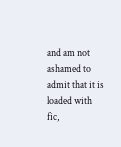and am not ashamed to admit that it is loaded with fic,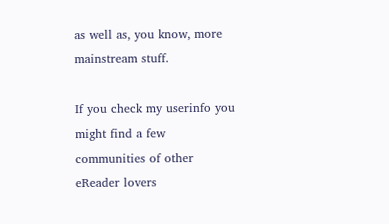as well as, you know, more mainstream stuff.

If you check my userinfo you might find a few communities of other eReader lovers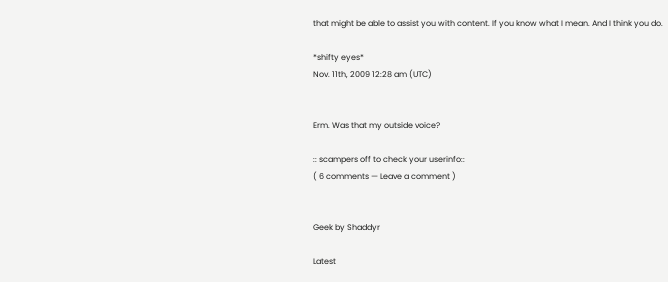that might be able to assist you with content. If you know what I mean. And I think you do.

*shifty eyes*
Nov. 11th, 2009 12:28 am (UTC)


Erm. Was that my outside voice?

:: scampers off to check your userinfo::
( 6 comments — Leave a comment )


Geek by Shaddyr

Latest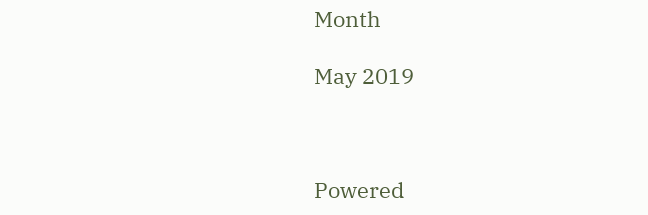Month

May 2019



Powered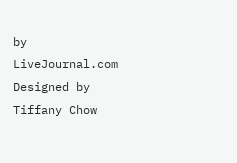by LiveJournal.com
Designed by Tiffany Chow